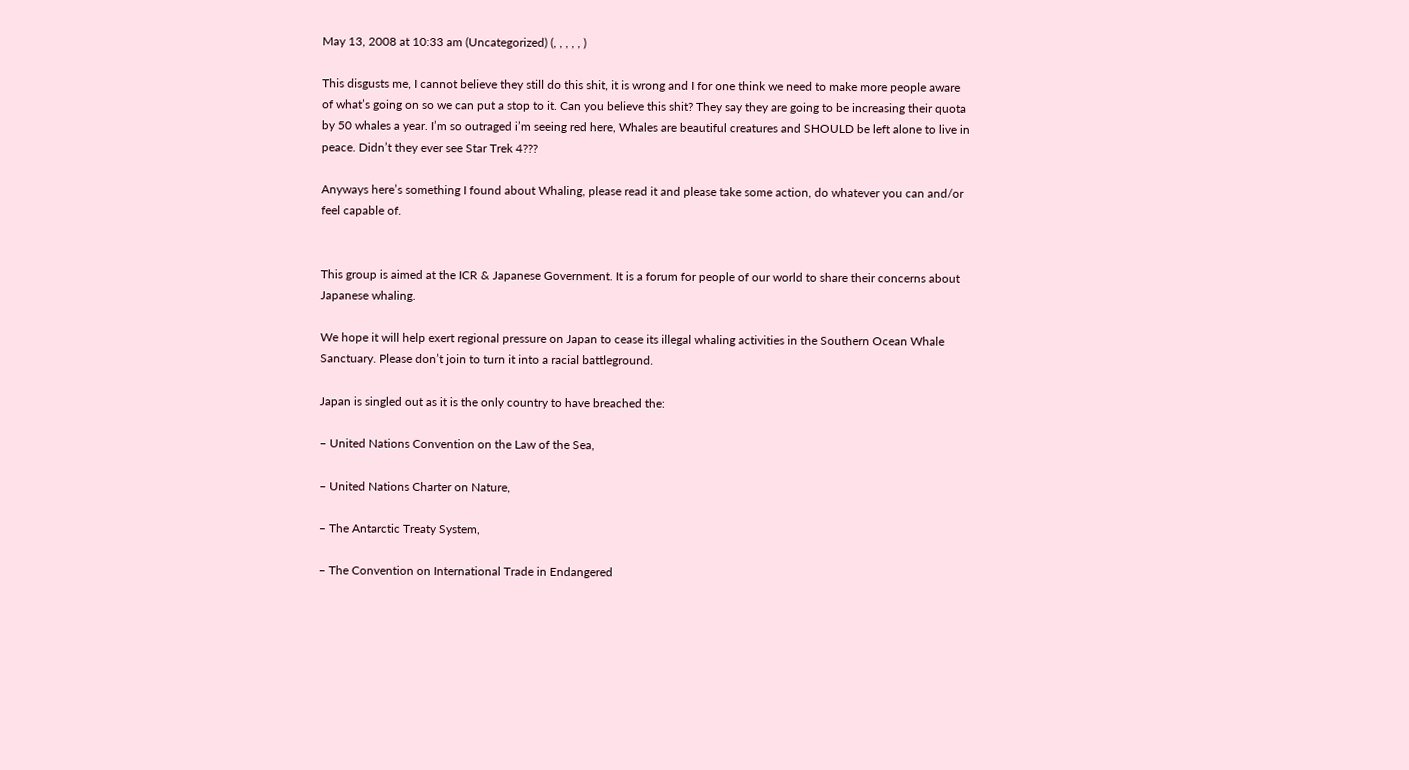May 13, 2008 at 10:33 am (Uncategorized) (, , , , , )

This disgusts me, I cannot believe they still do this shit, it is wrong and I for one think we need to make more people aware of what’s going on so we can put a stop to it. Can you believe this shit? They say they are going to be increasing their quota by 50 whales a year. I’m so outraged i’m seeing red here, Whales are beautiful creatures and SHOULD be left alone to live in peace. Didn’t they ever see Star Trek 4???

Anyways here’s something I found about Whaling, please read it and please take some action, do whatever you can and/or feel capable of.


This group is aimed at the ICR & Japanese Government. It is a forum for people of our world to share their concerns about Japanese whaling.

We hope it will help exert regional pressure on Japan to cease its illegal whaling activities in the Southern Ocean Whale Sanctuary. Please don’t join to turn it into a racial battleground.

Japan is singled out as it is the only country to have breached the:

– United Nations Convention on the Law of the Sea,

– United Nations Charter on Nature,

– The Antarctic Treaty System,

– The Convention on International Trade in Endangered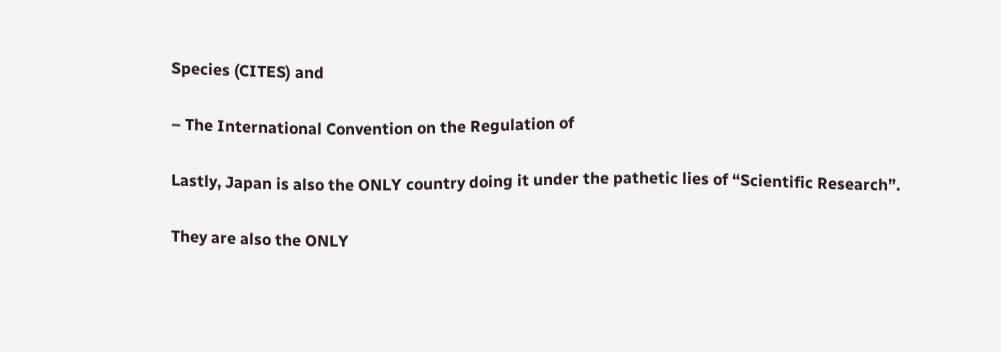Species (CITES) and

– The International Convention on the Regulation of

Lastly, Japan is also the ONLY country doing it under the pathetic lies of “Scientific Research”.

They are also the ONLY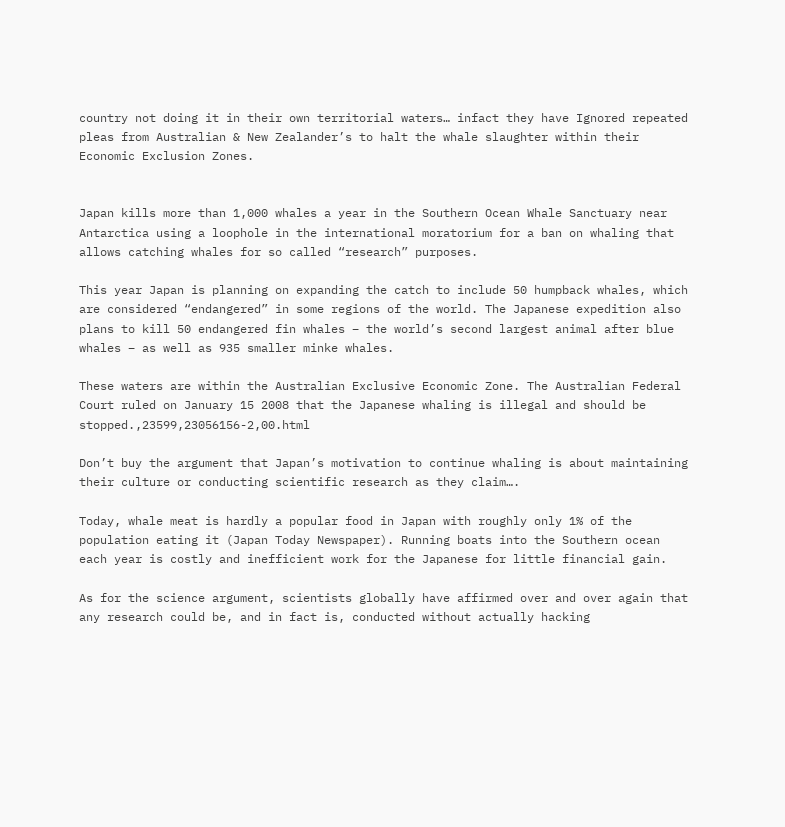country not doing it in their own territorial waters… infact they have Ignored repeated pleas from Australian & New Zealander’s to halt the whale slaughter within their Economic Exclusion Zones.


Japan kills more than 1,000 whales a year in the Southern Ocean Whale Sanctuary near Antarctica using a loophole in the international moratorium for a ban on whaling that allows catching whales for so called “research” purposes.

This year Japan is planning on expanding the catch to include 50 humpback whales, which are considered “endangered” in some regions of the world. The Japanese expedition also plans to kill 50 endangered fin whales – the world’s second largest animal after blue whales – as well as 935 smaller minke whales.

These waters are within the Australian Exclusive Economic Zone. The Australian Federal Court ruled on January 15 2008 that the Japanese whaling is illegal and should be stopped.,23599,23056156-2,00.html

Don’t buy the argument that Japan’s motivation to continue whaling is about maintaining their culture or conducting scientific research as they claim….

Today, whale meat is hardly a popular food in Japan with roughly only 1% of the population eating it (Japan Today Newspaper). Running boats into the Southern ocean each year is costly and inefficient work for the Japanese for little financial gain.

As for the science argument, scientists globally have affirmed over and over again that any research could be, and in fact is, conducted without actually hacking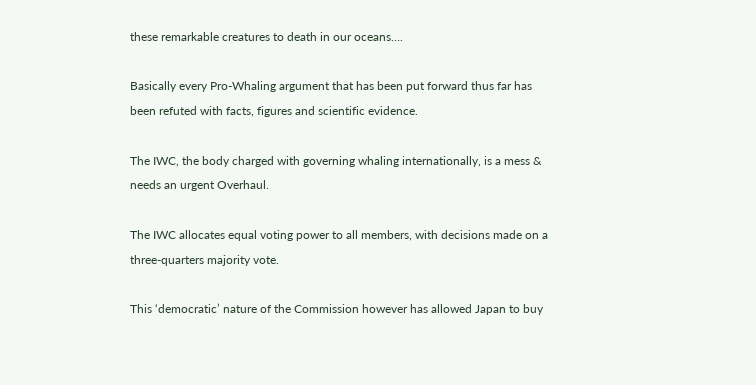these remarkable creatures to death in our oceans….

Basically every Pro-Whaling argument that has been put forward thus far has been refuted with facts, figures and scientific evidence.

The IWC, the body charged with governing whaling internationally, is a mess & needs an urgent Overhaul.

The IWC allocates equal voting power to all members, with decisions made on a three-quarters majority vote.

This ‘democratic’ nature of the Commission however has allowed Japan to buy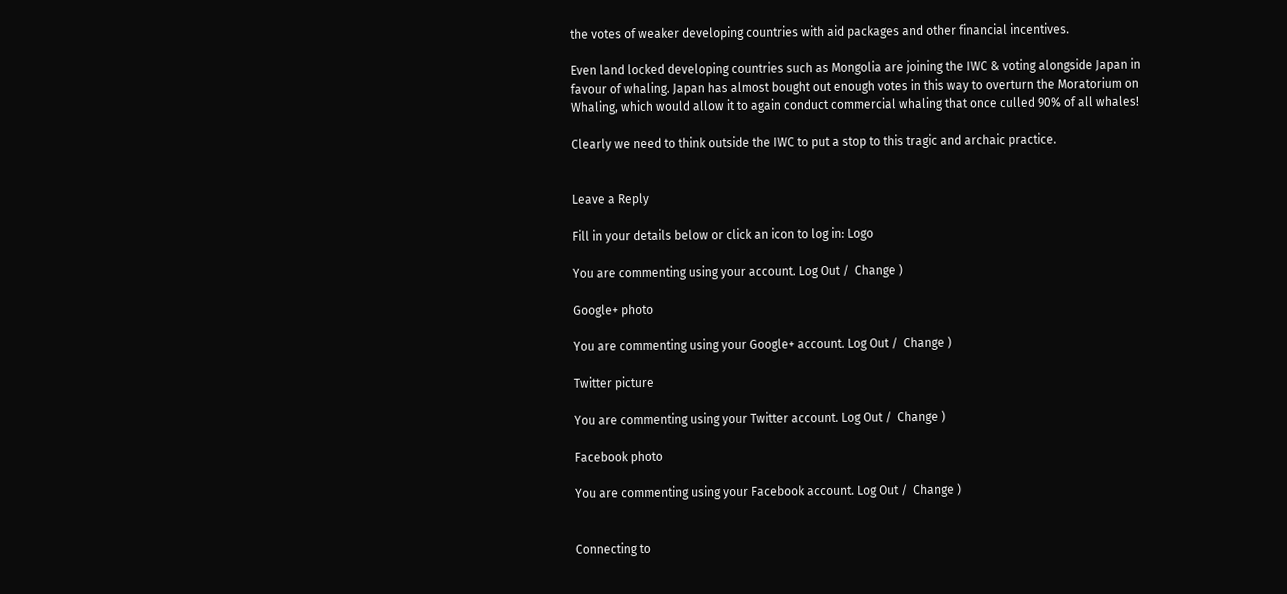the votes of weaker developing countries with aid packages and other financial incentives.

Even land locked developing countries such as Mongolia are joining the IWC & voting alongside Japan in favour of whaling. Japan has almost bought out enough votes in this way to overturn the Moratorium on Whaling, which would allow it to again conduct commercial whaling that once culled 90% of all whales!

Clearly we need to think outside the IWC to put a stop to this tragic and archaic practice.


Leave a Reply

Fill in your details below or click an icon to log in: Logo

You are commenting using your account. Log Out /  Change )

Google+ photo

You are commenting using your Google+ account. Log Out /  Change )

Twitter picture

You are commenting using your Twitter account. Log Out /  Change )

Facebook photo

You are commenting using your Facebook account. Log Out /  Change )


Connecting to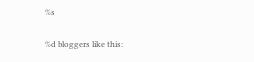%s

%d bloggers like this: